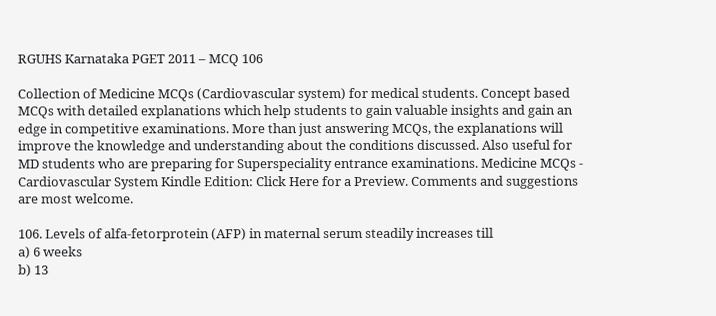RGUHS Karnataka PGET 2011 – MCQ 106

Collection of Medicine MCQs (Cardiovascular system) for medical students. Concept based MCQs with detailed explanations which help students to gain valuable insights and gain an edge in competitive examinations. More than just answering MCQs, the explanations will improve the knowledge and understanding about the conditions discussed. Also useful for MD students who are preparing for Superspeciality entrance examinations. Medicine MCQs - Cardiovascular System Kindle Edition: Click Here for a Preview. Comments and suggestions are most welcome.

106. Levels of alfa-fetorprotein (AFP) in maternal serum steadily increases till
a) 6 weeks
b) 13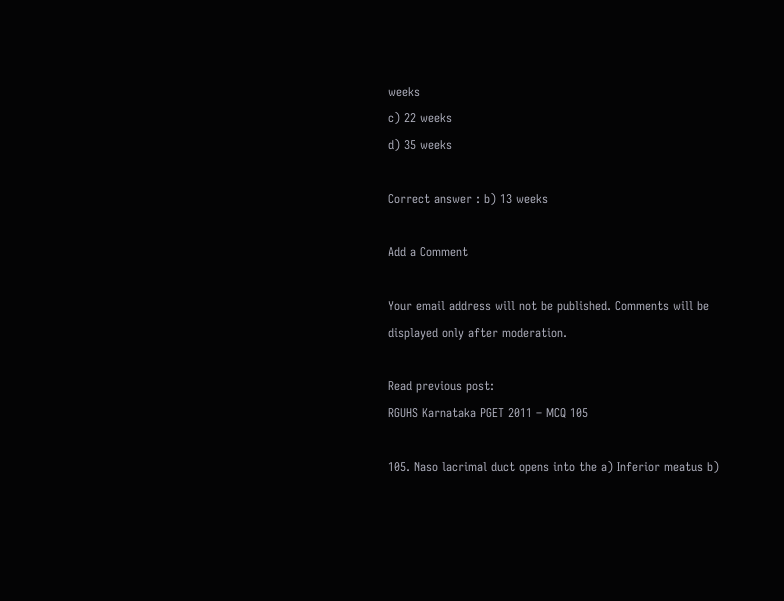weeks
c) 22 weeks
d) 35 weeks

Correct answer : b) 13 weeks

Add a Comment

Your email address will not be published. Comments will be displayed only after moderation.

Read previous post:
RGUHS Karnataka PGET 2011 – MCQ 105

105. Naso lacrimal duct opens into the a) Inferior meatus b)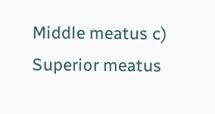Middle meatus c) Superior meatus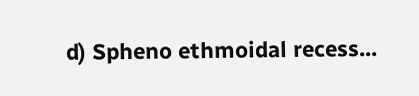d) Spheno ethmoidal recess...